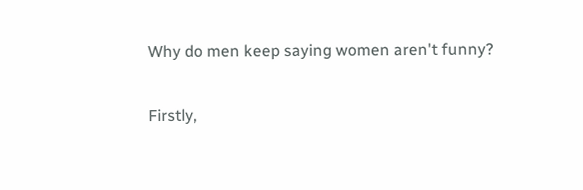Why do men keep saying women aren't funny?

Firstly,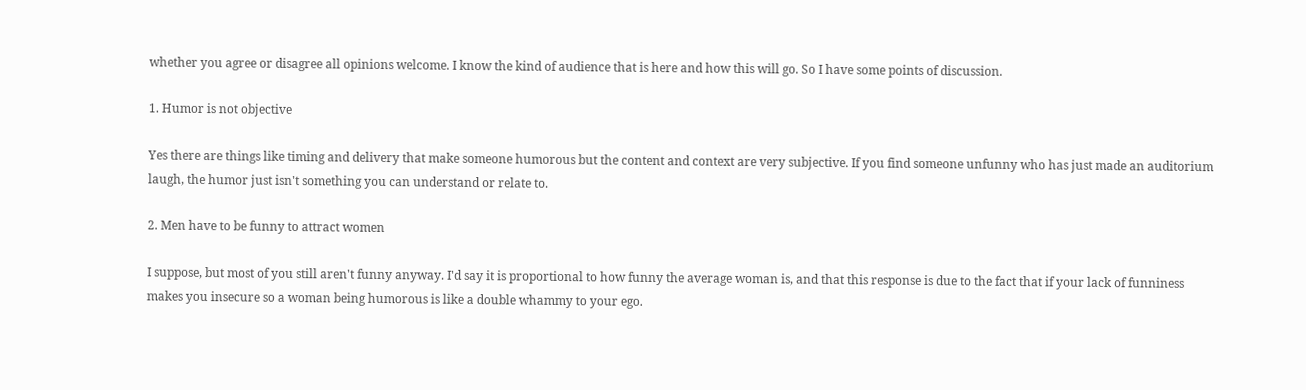whether you agree or disagree all opinions welcome. I know the kind of audience that is here and how this will go. So I have some points of discussion.

1. Humor is not objective

Yes there are things like timing and delivery that make someone humorous but the content and context are very subjective. If you find someone unfunny who has just made an auditorium laugh, the humor just isn't something you can understand or relate to.

2. Men have to be funny to attract women

I suppose, but most of you still aren't funny anyway. I'd say it is proportional to how funny the average woman is, and that this response is due to the fact that if your lack of funniness makes you insecure so a woman being humorous is like a double whammy to your ego.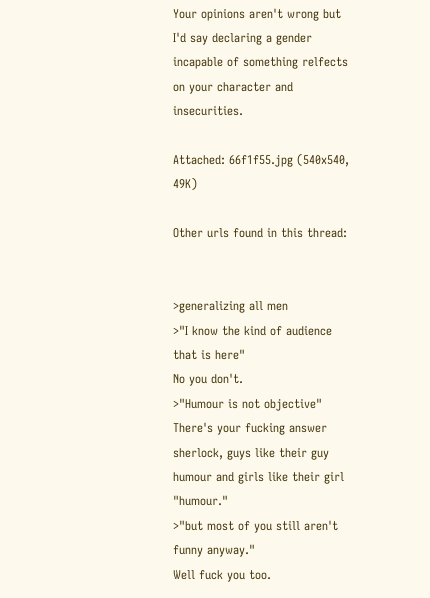Your opinions aren't wrong but I'd say declaring a gender incapable of something relfects on your character and insecurities.

Attached: 66f1f55.jpg (540x540, 49K)

Other urls found in this thread:


>generalizing all men
>"I know the kind of audience that is here"
No you don't.
>"Humour is not objective"
There's your fucking answer sherlock, guys like their guy humour and girls like their girl "humour."
>"but most of you still aren't funny anyway."
Well fuck you too.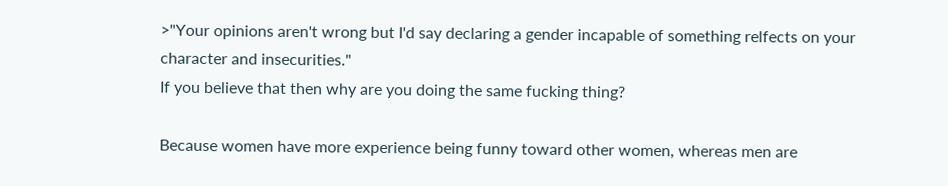>"Your opinions aren't wrong but I'd say declaring a gender incapable of something relfects on your character and insecurities."
If you believe that then why are you doing the same fucking thing?

Because women have more experience being funny toward other women, whereas men are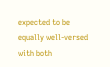expected to be equally well-versed with both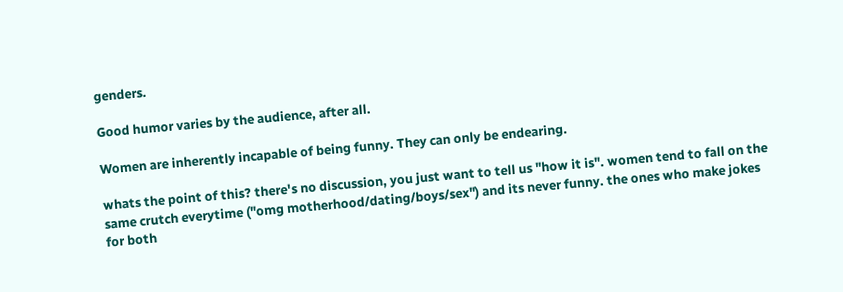genders.

Good humor varies by the audience, after all.

Women are inherently incapable of being funny. They can only be endearing.

whats the point of this? there's no discussion, you just want to tell us "how it is". women tend to fall on the same crutch everytime ("omg motherhood/dating/boys/sex") and its never funny. the ones who make jokes for both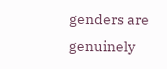genders are genuinely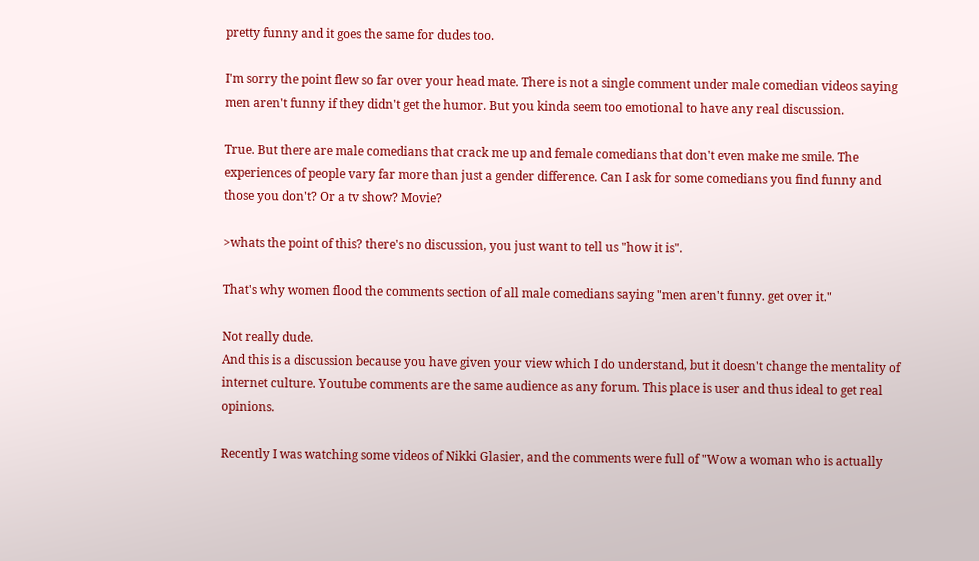pretty funny and it goes the same for dudes too.

I'm sorry the point flew so far over your head mate. There is not a single comment under male comedian videos saying men aren't funny if they didn't get the humor. But you kinda seem too emotional to have any real discussion.

True. But there are male comedians that crack me up and female comedians that don't even make me smile. The experiences of people vary far more than just a gender difference. Can I ask for some comedians you find funny and those you don't? Or a tv show? Movie?

>whats the point of this? there's no discussion, you just want to tell us "how it is".

That's why women flood the comments section of all male comedians saying "men aren't funny. get over it."

Not really dude.
And this is a discussion because you have given your view which I do understand, but it doesn't change the mentality of internet culture. Youtube comments are the same audience as any forum. This place is user and thus ideal to get real opinions.

Recently I was watching some videos of Nikki Glasier, and the comments were full of "Wow a woman who is actually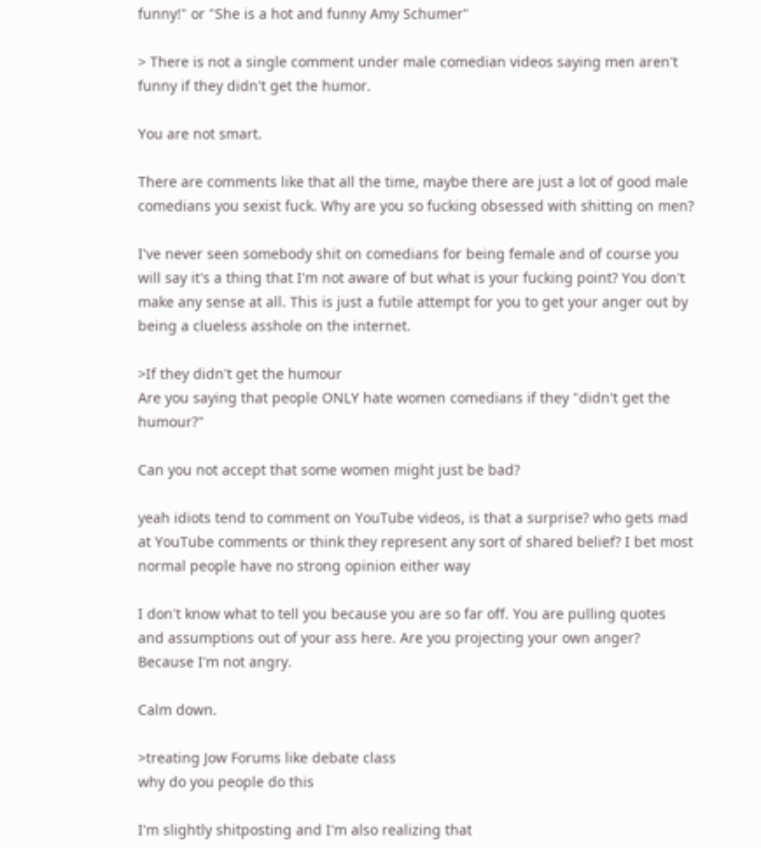funny!" or "She is a hot and funny Amy Schumer"

> There is not a single comment under male comedian videos saying men aren't funny if they didn't get the humor.

You are not smart.

There are comments like that all the time, maybe there are just a lot of good male comedians you sexist fuck. Why are you so fucking obsessed with shitting on men?

I've never seen somebody shit on comedians for being female and of course you will say it's a thing that I'm not aware of but what is your fucking point? You don't make any sense at all. This is just a futile attempt for you to get your anger out by being a clueless asshole on the internet.

>If they didn't get the humour
Are you saying that people ONLY hate women comedians if they "didn't get the humour?"

Can you not accept that some women might just be bad?

yeah idiots tend to comment on YouTube videos, is that a surprise? who gets mad at YouTube comments or think they represent any sort of shared belief? I bet most normal people have no strong opinion either way

I don't know what to tell you because you are so far off. You are pulling quotes and assumptions out of your ass here. Are you projecting your own anger? Because I'm not angry.

Calm down.

>treating Jow Forums like debate class
why do you people do this

I'm slightly shitposting and I'm also realizing that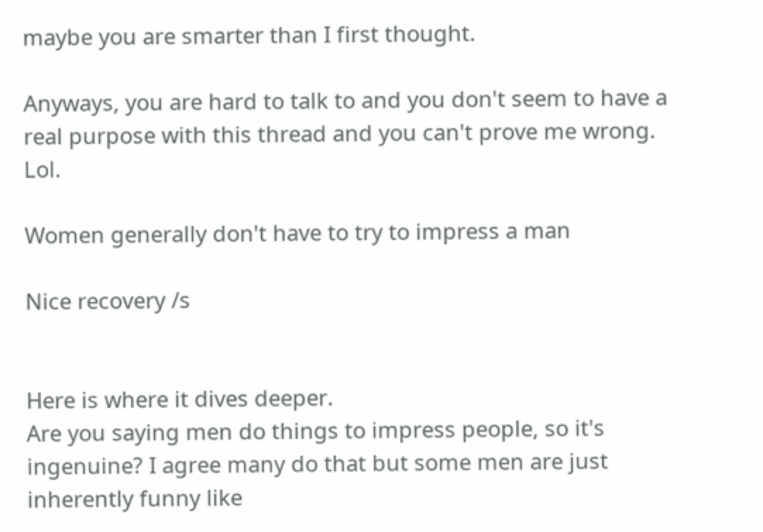maybe you are smarter than I first thought.

Anyways, you are hard to talk to and you don't seem to have a real purpose with this thread and you can't prove me wrong. Lol.

Women generally don't have to try to impress a man

Nice recovery /s


Here is where it dives deeper.
Are you saying men do things to impress people, so it's ingenuine? I agree many do that but some men are just inherently funny like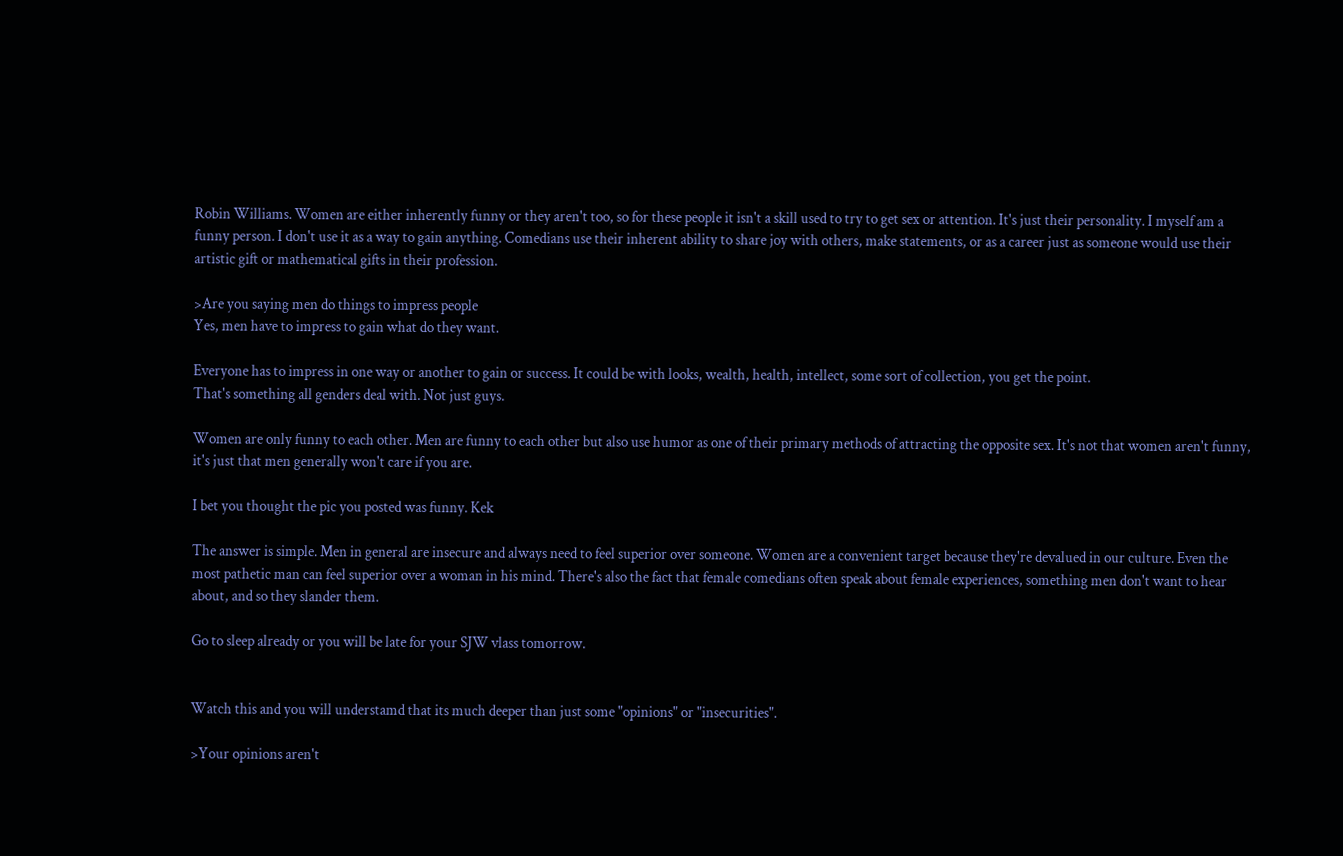Robin Williams. Women are either inherently funny or they aren't too, so for these people it isn't a skill used to try to get sex or attention. It's just their personality. I myself am a funny person. I don't use it as a way to gain anything. Comedians use their inherent ability to share joy with others, make statements, or as a career just as someone would use their artistic gift or mathematical gifts in their profession.

>Are you saying men do things to impress people
Yes, men have to impress to gain what do they want.

Everyone has to impress in one way or another to gain or success. It could be with looks, wealth, health, intellect, some sort of collection, you get the point.
That's something all genders deal with. Not just guys.

Women are only funny to each other. Men are funny to each other but also use humor as one of their primary methods of attracting the opposite sex. It's not that women aren't funny, it's just that men generally won't care if you are.

I bet you thought the pic you posted was funny. Kek

The answer is simple. Men in general are insecure and always need to feel superior over someone. Women are a convenient target because they're devalued in our culture. Even the most pathetic man can feel superior over a woman in his mind. There's also the fact that female comedians often speak about female experiences, something men don't want to hear about, and so they slander them.

Go to sleep already or you will be late for your SJW vlass tomorrow.


Watch this and you will understamd that its much deeper than just some "opinions" or "insecurities".

>Your opinions aren't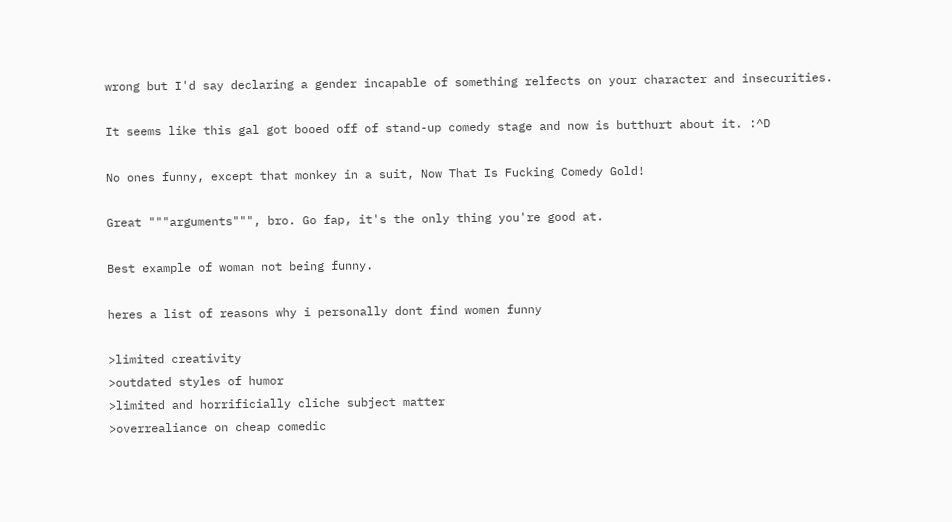wrong but I'd say declaring a gender incapable of something relfects on your character and insecurities.

It seems like this gal got booed off of stand-up comedy stage and now is butthurt about it. :^D

No ones funny, except that monkey in a suit, Now That Is Fucking Comedy Gold!

Great """arguments""", bro. Go fap, it's the only thing you're good at.

Best example of woman not being funny.

heres a list of reasons why i personally dont find women funny

>limited creativity
>outdated styles of humor
>limited and horrificially cliche subject matter
>overrealiance on cheap comedic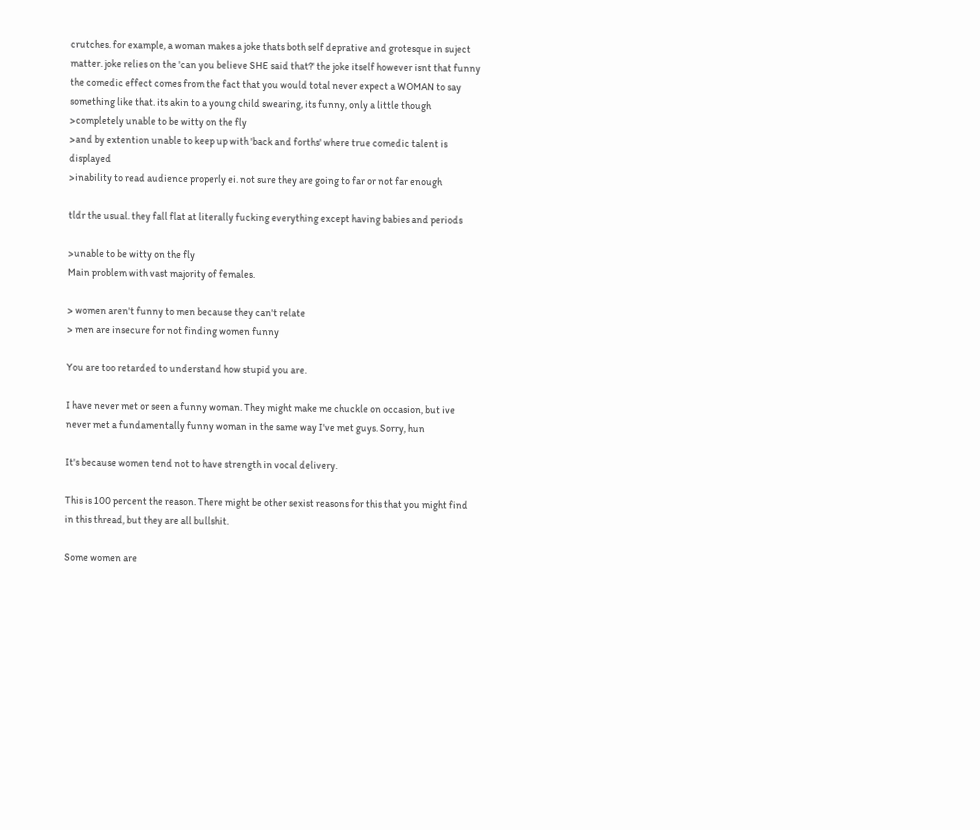crutches. for example, a woman makes a joke thats both self deprative and grotesque in suject matter. joke relies on the 'can you believe SHE said that?' the joke itself however isnt that funny the comedic effect comes from the fact that you would total never expect a WOMAN to say something like that. its akin to a young child swearing, its funny, only a little though
>completely unable to be witty on the fly
>and by extention unable to keep up with 'back and forths' where true comedic talent is displayed
>inability to read audience properly ei. not sure they are going to far or not far enough

tldr the usual. they fall flat at literally fucking everything except having babies and periods

>unable to be witty on the fly
Main problem with vast majority of females.

> women aren't funny to men because they can't relate
> men are insecure for not finding women funny

You are too retarded to understand how stupid you are.

I have never met or seen a funny woman. They might make me chuckle on occasion, but ive never met a fundamentally funny woman in the same way I've met guys. Sorry, hun

It's because women tend not to have strength in vocal delivery.

This is 100 percent the reason. There might be other sexist reasons for this that you might find in this thread, but they are all bullshit.

Some women are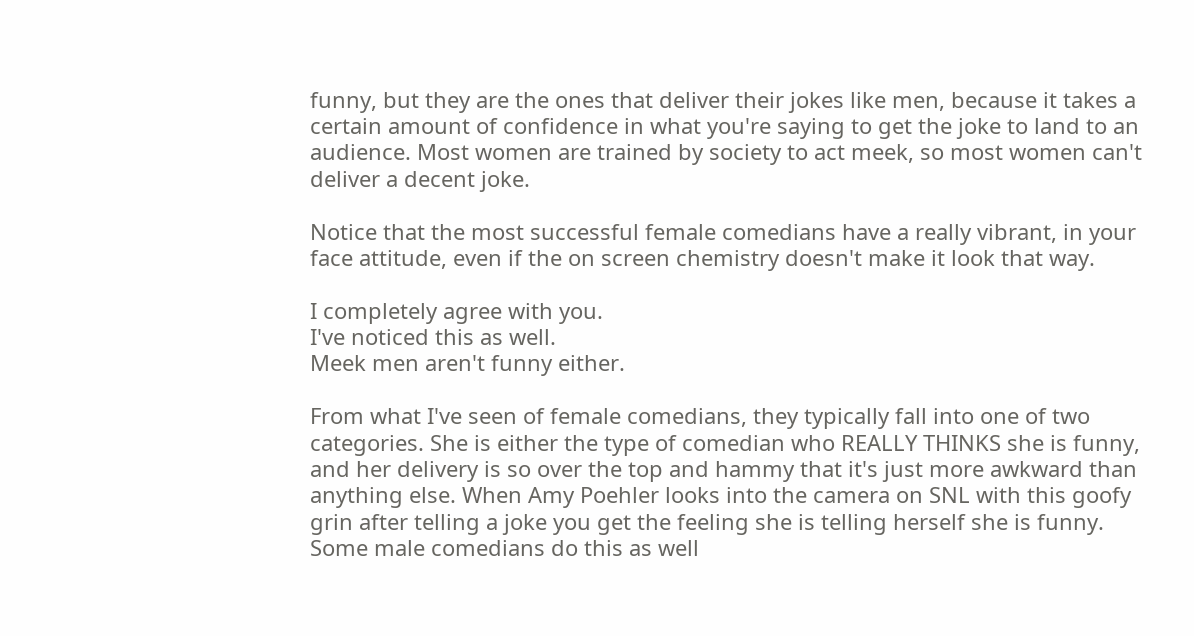funny, but they are the ones that deliver their jokes like men, because it takes a certain amount of confidence in what you're saying to get the joke to land to an audience. Most women are trained by society to act meek, so most women can't deliver a decent joke.

Notice that the most successful female comedians have a really vibrant, in your face attitude, even if the on screen chemistry doesn't make it look that way.

I completely agree with you.
I've noticed this as well.
Meek men aren't funny either.

From what I've seen of female comedians, they typically fall into one of two categories. She is either the type of comedian who REALLY THINKS she is funny, and her delivery is so over the top and hammy that it's just more awkward than anything else. When Amy Poehler looks into the camera on SNL with this goofy grin after telling a joke you get the feeling she is telling herself she is funny. Some male comedians do this as well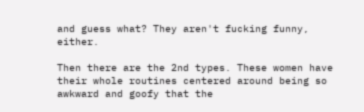and guess what? They aren't fucking funny, either.

Then there are the 2nd types. These women have their whole routines centered around being so awkward and goofy that the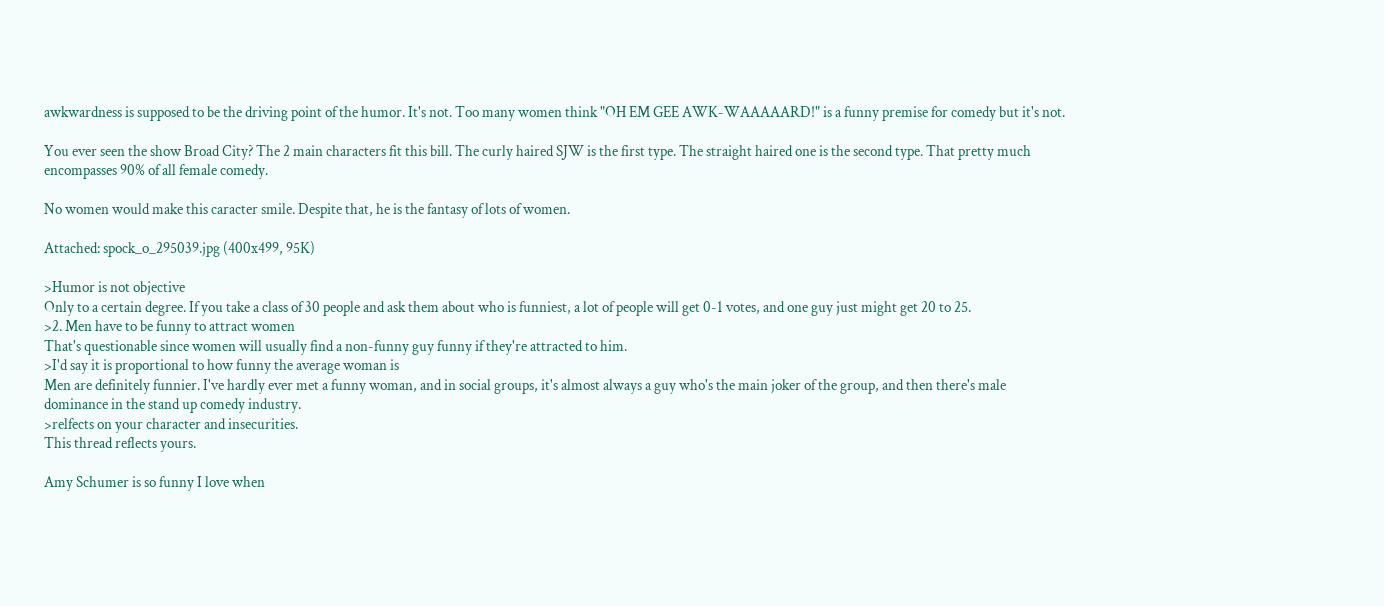awkwardness is supposed to be the driving point of the humor. It's not. Too many women think "OH EM GEE AWK-WAAAAARD!" is a funny premise for comedy but it's not.

You ever seen the show Broad City? The 2 main characters fit this bill. The curly haired SJW is the first type. The straight haired one is the second type. That pretty much encompasses 90% of all female comedy.

No women would make this caracter smile. Despite that, he is the fantasy of lots of women.

Attached: spock_o_295039.jpg (400x499, 95K)

>Humor is not objective
Only to a certain degree. If you take a class of 30 people and ask them about who is funniest, a lot of people will get 0-1 votes, and one guy just might get 20 to 25.
>2. Men have to be funny to attract women
That's questionable since women will usually find a non-funny guy funny if they're attracted to him.
>I'd say it is proportional to how funny the average woman is
Men are definitely funnier. I've hardly ever met a funny woman, and in social groups, it's almost always a guy who's the main joker of the group, and then there's male dominance in the stand up comedy industry.
>relfects on your character and insecurities.
This thread reflects yours.

Amy Schumer is so funny I love when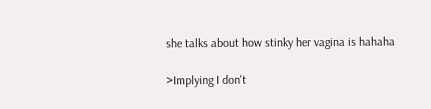she talks about how stinky her vagina is hahaha

>Implying I don't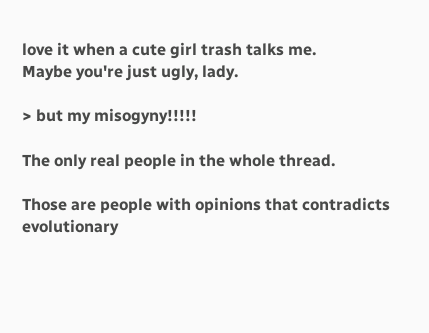love it when a cute girl trash talks me.
Maybe you're just ugly, lady.

> but my misogyny!!!!!

The only real people in the whole thread.

Those are people with opinions that contradicts evolutionary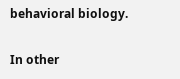behavioral biology.

In other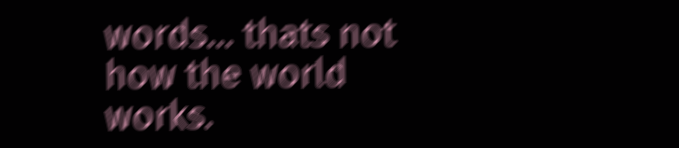words... thats not how the world works.